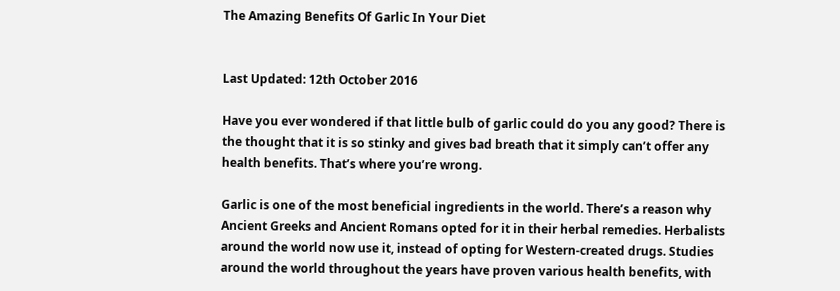The Amazing Benefits Of Garlic In Your Diet


Last Updated: 12th October 2016

Have you ever wondered if that little bulb of garlic could do you any good? There is the thought that it is so stinky and gives bad breath that it simply can’t offer any health benefits. That’s where you’re wrong.

Garlic is one of the most beneficial ingredients in the world. There’s a reason why Ancient Greeks and Ancient Romans opted for it in their herbal remedies. Herbalists around the world now use it, instead of opting for Western-created drugs. Studies around the world throughout the years have proven various health benefits, with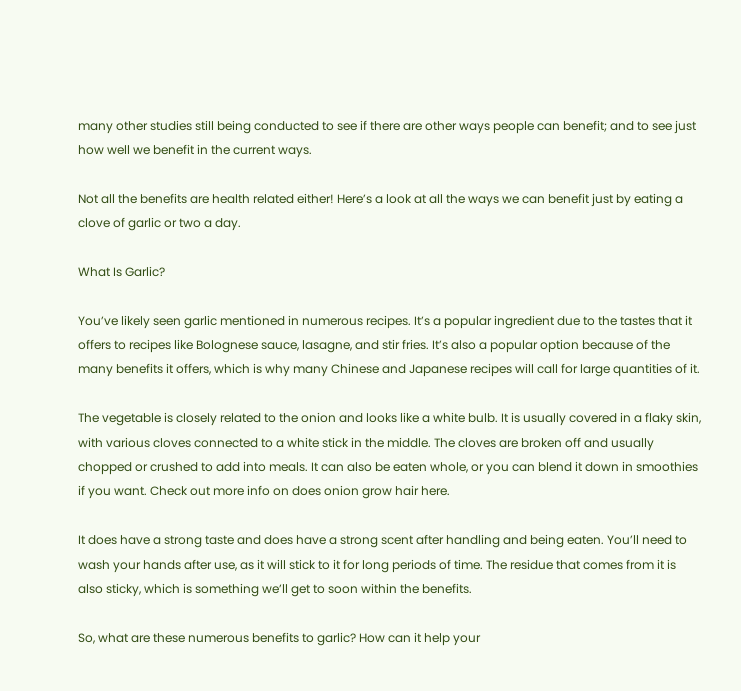many other studies still being conducted to see if there are other ways people can benefit; and to see just how well we benefit in the current ways.

Not all the benefits are health related either! Here’s a look at all the ways we can benefit just by eating a clove of garlic or two a day.

What Is Garlic?

You’ve likely seen garlic mentioned in numerous recipes. It’s a popular ingredient due to the tastes that it offers to recipes like Bolognese sauce, lasagne, and stir fries. It’s also a popular option because of the many benefits it offers, which is why many Chinese and Japanese recipes will call for large quantities of it.

The vegetable is closely related to the onion and looks like a white bulb. It is usually covered in a flaky skin, with various cloves connected to a white stick in the middle. The cloves are broken off and usually chopped or crushed to add into meals. It can also be eaten whole, or you can blend it down in smoothies if you want. Check out more info on does onion grow hair here.

It does have a strong taste and does have a strong scent after handling and being eaten. You’ll need to wash your hands after use, as it will stick to it for long periods of time. The residue that comes from it is also sticky, which is something we’ll get to soon within the benefits.

So, what are these numerous benefits to garlic? How can it help your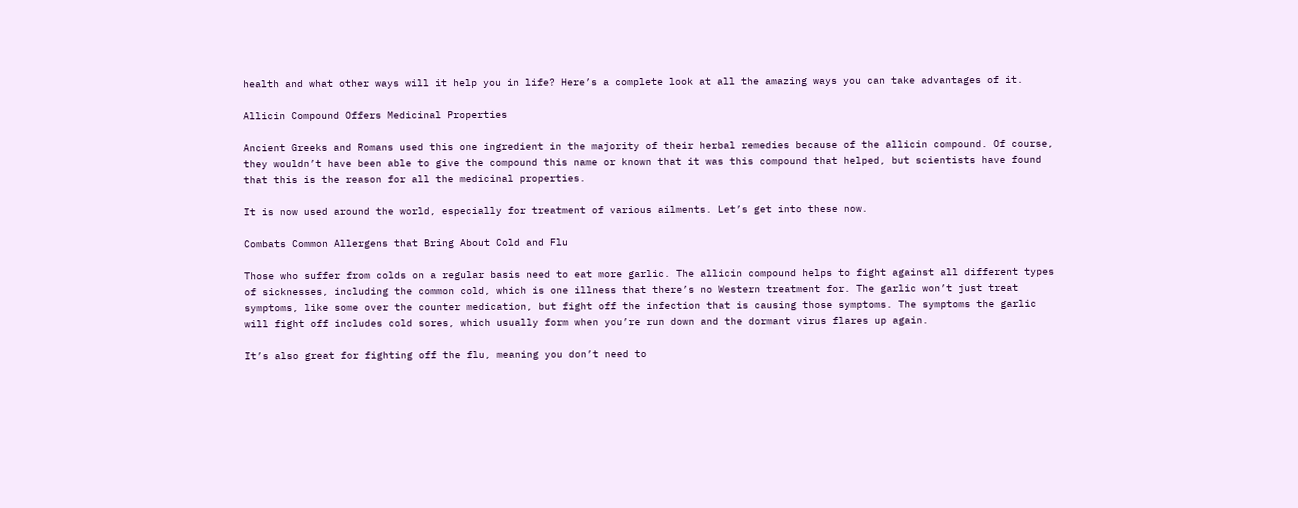health and what other ways will it help you in life? Here’s a complete look at all the amazing ways you can take advantages of it.

Allicin Compound Offers Medicinal Properties

Ancient Greeks and Romans used this one ingredient in the majority of their herbal remedies because of the allicin compound. Of course, they wouldn’t have been able to give the compound this name or known that it was this compound that helped, but scientists have found that this is the reason for all the medicinal properties.

It is now used around the world, especially for treatment of various ailments. Let’s get into these now.

Combats Common Allergens that Bring About Cold and Flu

Those who suffer from colds on a regular basis need to eat more garlic. The allicin compound helps to fight against all different types of sicknesses, including the common cold, which is one illness that there’s no Western treatment for. The garlic won’t just treat symptoms, like some over the counter medication, but fight off the infection that is causing those symptoms. The symptoms the garlic will fight off includes cold sores, which usually form when you’re run down and the dormant virus flares up again.

It’s also great for fighting off the flu, meaning you don’t need to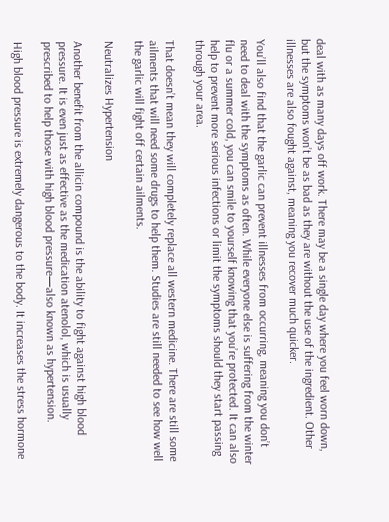deal with as many days off work. There may be a single day where you feel worn down, but the symptoms won’t be as bad as they are without the use of the ingredient. Other illnesses are also fought against, meaning you recover much quicker.

You’ll also find that the garlic can prevent illnesses from occurring, meaning you don’t need to deal with the symptoms as often. While everyone else is suffering from the winter flu or a summer cold, you can smile to yourself knowing that you’re protected. It can also help to prevent more serious infections or limit the symptoms should they start passing through your area.

That doesn’t mean they will completely replace all western medicine. There are still some ailments that will need some drugs to help them. Studies are still needed to see how well the garlic will fight off certain ailments.

Neutralizes Hypertension

Another benefit from the allicin compound is the ability to fight against high blood pressure. It is even just as effective as the medication atenolol, which is usually prescribed to help those with high blood pressure—also known as hypertension.

High blood pressure is extremely dangerous to the body. It increases the stress hormone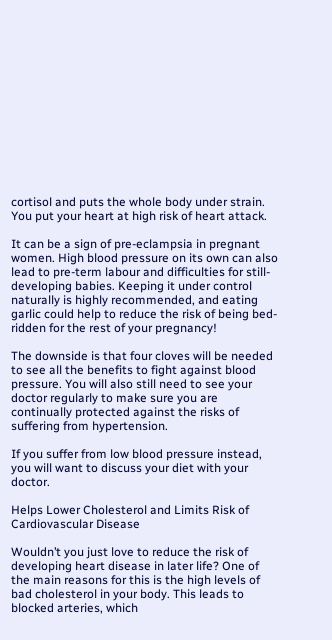cortisol and puts the whole body under strain. You put your heart at high risk of heart attack.

It can be a sign of pre-eclampsia in pregnant women. High blood pressure on its own can also lead to pre-term labour and difficulties for still-developing babies. Keeping it under control naturally is highly recommended, and eating garlic could help to reduce the risk of being bed-ridden for the rest of your pregnancy!

The downside is that four cloves will be needed to see all the benefits to fight against blood pressure. You will also still need to see your doctor regularly to make sure you are continually protected against the risks of suffering from hypertension.

If you suffer from low blood pressure instead, you will want to discuss your diet with your doctor.

Helps Lower Cholesterol and Limits Risk of Cardiovascular Disease

Wouldn’t you just love to reduce the risk of developing heart disease in later life? One of the main reasons for this is the high levels of bad cholesterol in your body. This leads to blocked arteries, which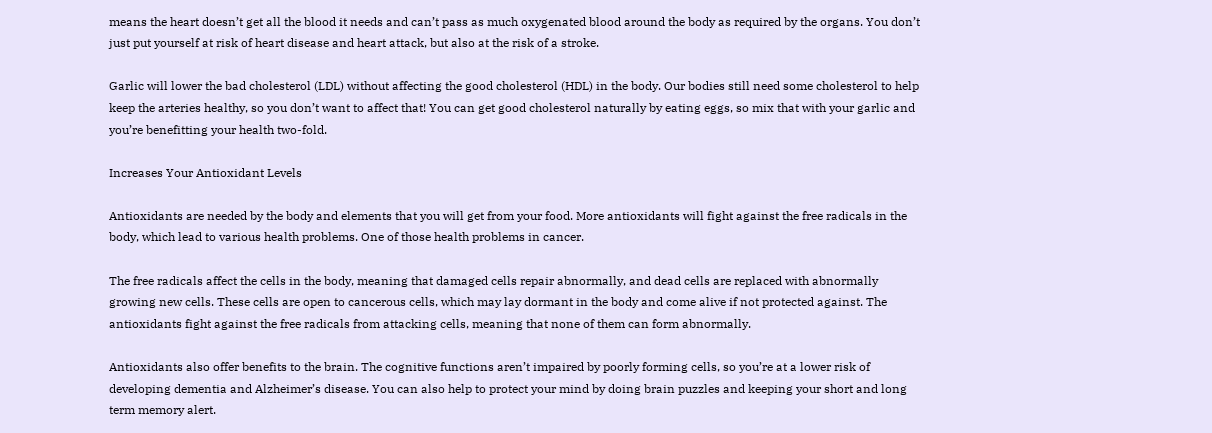means the heart doesn’t get all the blood it needs and can’t pass as much oxygenated blood around the body as required by the organs. You don’t just put yourself at risk of heart disease and heart attack, but also at the risk of a stroke.

Garlic will lower the bad cholesterol (LDL) without affecting the good cholesterol (HDL) in the body. Our bodies still need some cholesterol to help keep the arteries healthy, so you don’t want to affect that! You can get good cholesterol naturally by eating eggs, so mix that with your garlic and you’re benefitting your health two-fold.

Increases Your Antioxidant Levels

Antioxidants are needed by the body and elements that you will get from your food. More antioxidants will fight against the free radicals in the body, which lead to various health problems. One of those health problems in cancer.

The free radicals affect the cells in the body, meaning that damaged cells repair abnormally, and dead cells are replaced with abnormally growing new cells. These cells are open to cancerous cells, which may lay dormant in the body and come alive if not protected against. The antioxidants fight against the free radicals from attacking cells, meaning that none of them can form abnormally.

Antioxidants also offer benefits to the brain. The cognitive functions aren’t impaired by poorly forming cells, so you’re at a lower risk of developing dementia and Alzheimer’s disease. You can also help to protect your mind by doing brain puzzles and keeping your short and long term memory alert.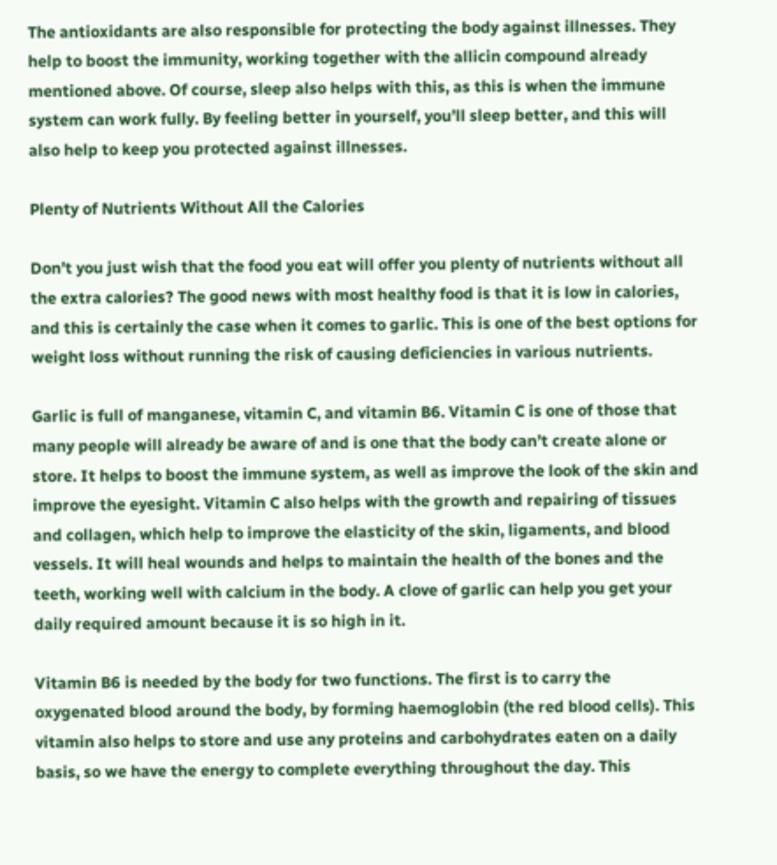The antioxidants are also responsible for protecting the body against illnesses. They help to boost the immunity, working together with the allicin compound already mentioned above. Of course, sleep also helps with this, as this is when the immune system can work fully. By feeling better in yourself, you’ll sleep better, and this will also help to keep you protected against illnesses.

Plenty of Nutrients Without All the Calories

Don’t you just wish that the food you eat will offer you plenty of nutrients without all the extra calories? The good news with most healthy food is that it is low in calories, and this is certainly the case when it comes to garlic. This is one of the best options for weight loss without running the risk of causing deficiencies in various nutrients.

Garlic is full of manganese, vitamin C, and vitamin B6. Vitamin C is one of those that many people will already be aware of and is one that the body can’t create alone or store. It helps to boost the immune system, as well as improve the look of the skin and improve the eyesight. Vitamin C also helps with the growth and repairing of tissues and collagen, which help to improve the elasticity of the skin, ligaments, and blood vessels. It will heal wounds and helps to maintain the health of the bones and the teeth, working well with calcium in the body. A clove of garlic can help you get your daily required amount because it is so high in it.

Vitamin B6 is needed by the body for two functions. The first is to carry the oxygenated blood around the body, by forming haemoglobin (the red blood cells). This vitamin also helps to store and use any proteins and carbohydrates eaten on a daily basis, so we have the energy to complete everything throughout the day. This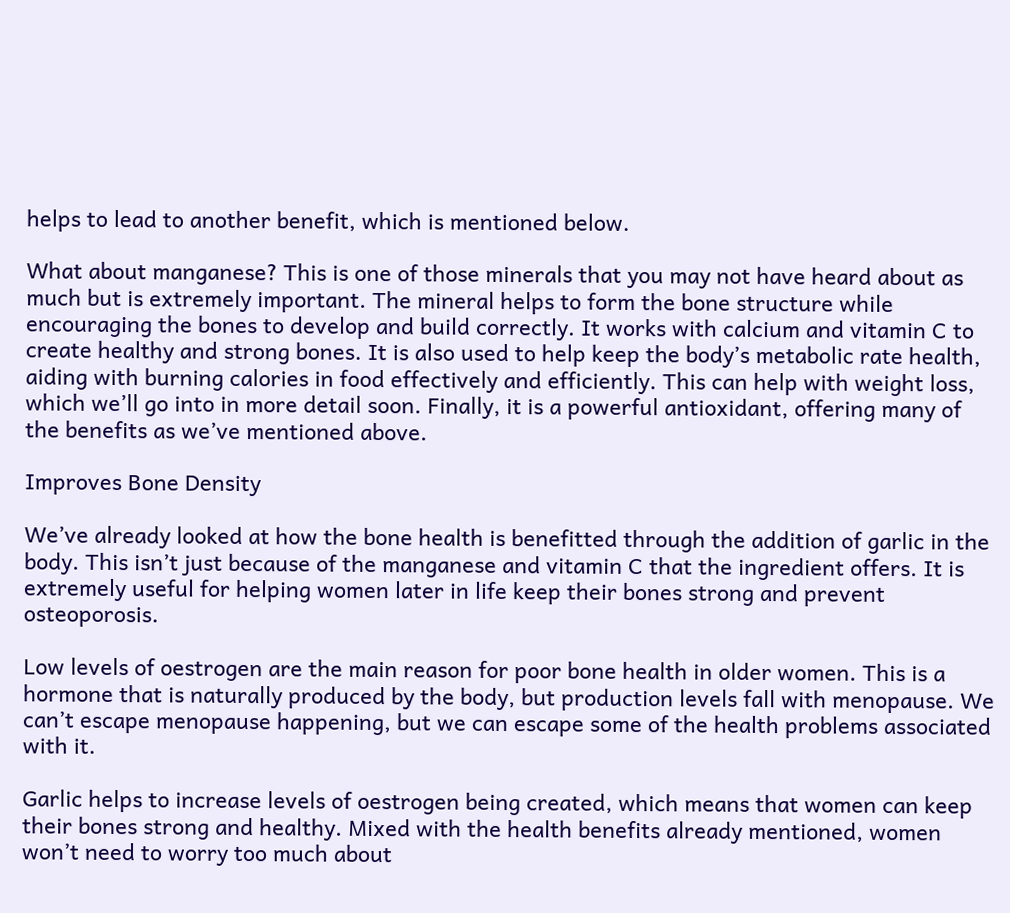helps to lead to another benefit, which is mentioned below.

What about manganese? This is one of those minerals that you may not have heard about as much but is extremely important. The mineral helps to form the bone structure while encouraging the bones to develop and build correctly. It works with calcium and vitamin C to create healthy and strong bones. It is also used to help keep the body’s metabolic rate health, aiding with burning calories in food effectively and efficiently. This can help with weight loss, which we’ll go into in more detail soon. Finally, it is a powerful antioxidant, offering many of the benefits as we’ve mentioned above.

Improves Bone Density

We’ve already looked at how the bone health is benefitted through the addition of garlic in the body. This isn’t just because of the manganese and vitamin C that the ingredient offers. It is extremely useful for helping women later in life keep their bones strong and prevent osteoporosis.

Low levels of oestrogen are the main reason for poor bone health in older women. This is a hormone that is naturally produced by the body, but production levels fall with menopause. We can’t escape menopause happening, but we can escape some of the health problems associated with it.

Garlic helps to increase levels of oestrogen being created, which means that women can keep their bones strong and healthy. Mixed with the health benefits already mentioned, women won’t need to worry too much about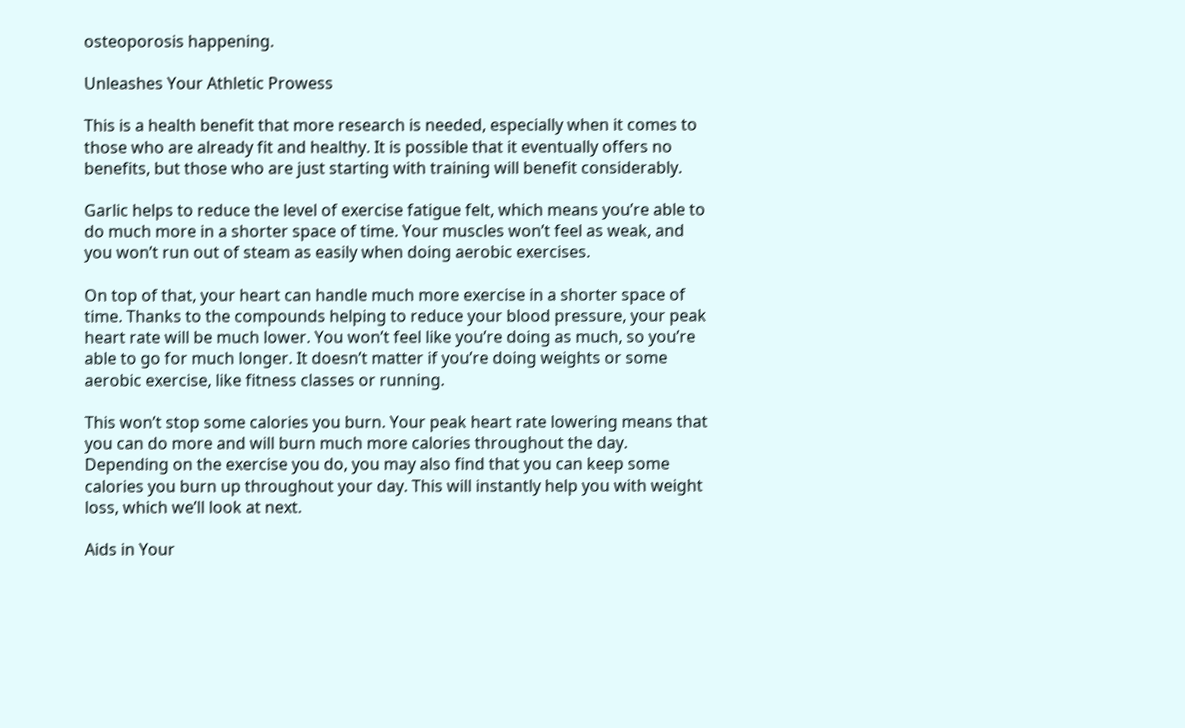osteoporosis happening.

Unleashes Your Athletic Prowess

This is a health benefit that more research is needed, especially when it comes to those who are already fit and healthy. It is possible that it eventually offers no benefits, but those who are just starting with training will benefit considerably.

Garlic helps to reduce the level of exercise fatigue felt, which means you’re able to do much more in a shorter space of time. Your muscles won’t feel as weak, and you won’t run out of steam as easily when doing aerobic exercises.

On top of that, your heart can handle much more exercise in a shorter space of time. Thanks to the compounds helping to reduce your blood pressure, your peak heart rate will be much lower. You won’t feel like you’re doing as much, so you’re able to go for much longer. It doesn’t matter if you’re doing weights or some aerobic exercise, like fitness classes or running.

This won’t stop some calories you burn. Your peak heart rate lowering means that you can do more and will burn much more calories throughout the day. Depending on the exercise you do, you may also find that you can keep some calories you burn up throughout your day. This will instantly help you with weight loss, which we’ll look at next.

Aids in Your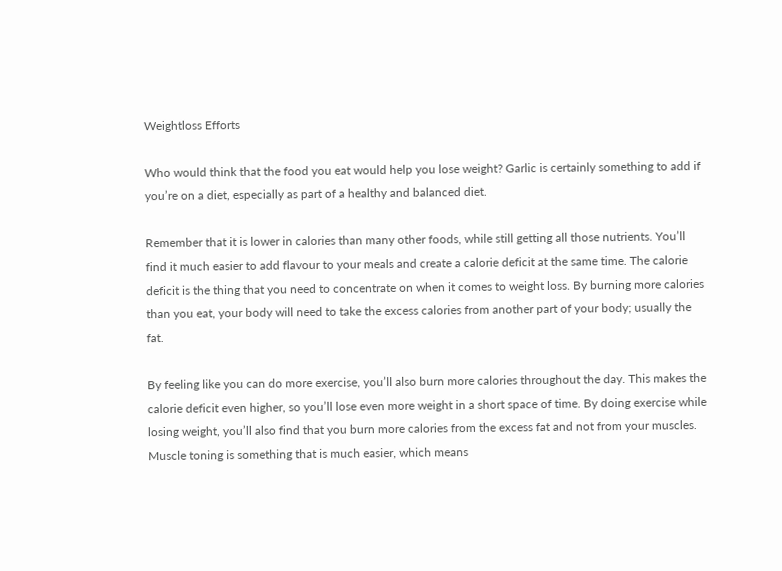Weightloss Efforts

Who would think that the food you eat would help you lose weight? Garlic is certainly something to add if you’re on a diet, especially as part of a healthy and balanced diet.

Remember that it is lower in calories than many other foods, while still getting all those nutrients. You’ll find it much easier to add flavour to your meals and create a calorie deficit at the same time. The calorie deficit is the thing that you need to concentrate on when it comes to weight loss. By burning more calories than you eat, your body will need to take the excess calories from another part of your body; usually the fat.

By feeling like you can do more exercise, you’ll also burn more calories throughout the day. This makes the calorie deficit even higher, so you’ll lose even more weight in a short space of time. By doing exercise while losing weight, you’ll also find that you burn more calories from the excess fat and not from your muscles. Muscle toning is something that is much easier, which means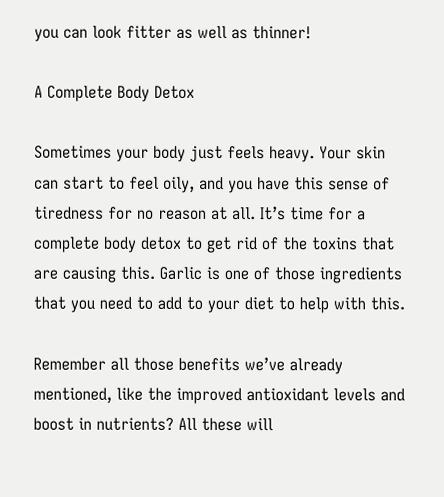you can look fitter as well as thinner!

A Complete Body Detox

Sometimes your body just feels heavy. Your skin can start to feel oily, and you have this sense of tiredness for no reason at all. It’s time for a complete body detox to get rid of the toxins that are causing this. Garlic is one of those ingredients that you need to add to your diet to help with this.

Remember all those benefits we’ve already mentioned, like the improved antioxidant levels and boost in nutrients? All these will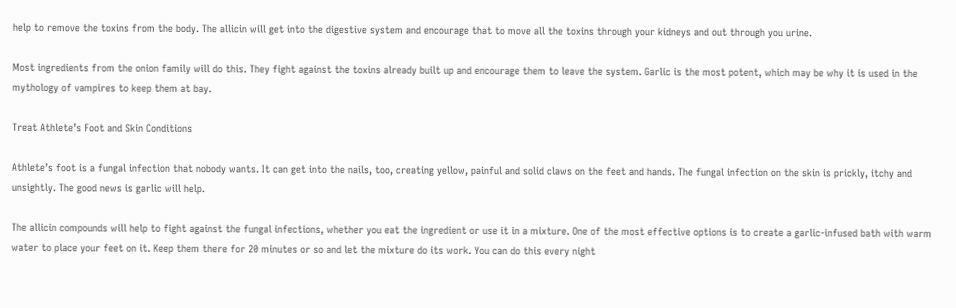help to remove the toxins from the body. The allicin will get into the digestive system and encourage that to move all the toxins through your kidneys and out through you urine.

Most ingredients from the onion family will do this. They fight against the toxins already built up and encourage them to leave the system. Garlic is the most potent, which may be why it is used in the mythology of vampires to keep them at bay.

Treat Athlete’s Foot and Skin Conditions

Athlete’s foot is a fungal infection that nobody wants. It can get into the nails, too, creating yellow, painful and solid claws on the feet and hands. The fungal infection on the skin is prickly, itchy and unsightly. The good news is garlic will help.

The allicin compounds will help to fight against the fungal infections, whether you eat the ingredient or use it in a mixture. One of the most effective options is to create a garlic-infused bath with warm water to place your feet on it. Keep them there for 20 minutes or so and let the mixture do its work. You can do this every night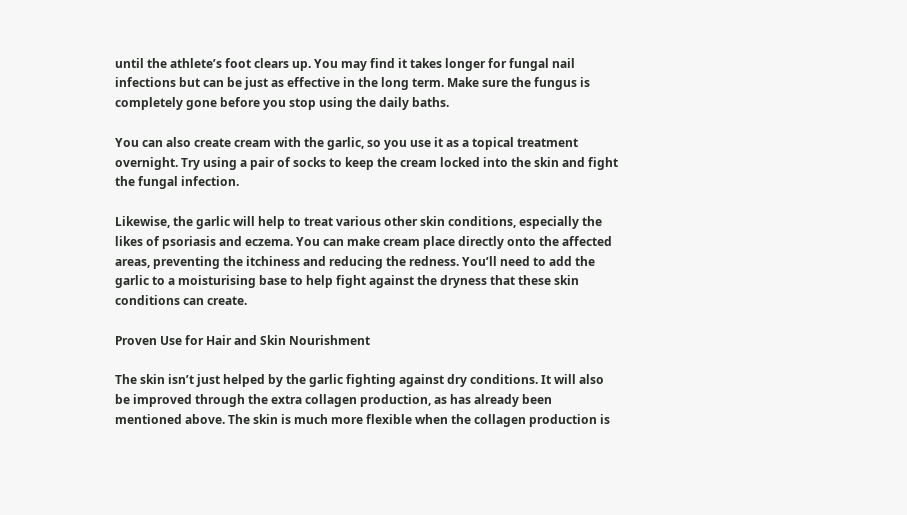until the athlete’s foot clears up. You may find it takes longer for fungal nail infections but can be just as effective in the long term. Make sure the fungus is completely gone before you stop using the daily baths.

You can also create cream with the garlic, so you use it as a topical treatment overnight. Try using a pair of socks to keep the cream locked into the skin and fight the fungal infection.

Likewise, the garlic will help to treat various other skin conditions, especially the likes of psoriasis and eczema. You can make cream place directly onto the affected areas, preventing the itchiness and reducing the redness. You’ll need to add the garlic to a moisturising base to help fight against the dryness that these skin conditions can create.

Proven Use for Hair and Skin Nourishment

The skin isn’t just helped by the garlic fighting against dry conditions. It will also be improved through the extra collagen production, as has already been mentioned above. The skin is much more flexible when the collagen production is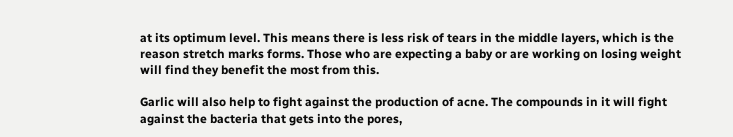at its optimum level. This means there is less risk of tears in the middle layers, which is the reason stretch marks forms. Those who are expecting a baby or are working on losing weight will find they benefit the most from this.

Garlic will also help to fight against the production of acne. The compounds in it will fight against the bacteria that gets into the pores,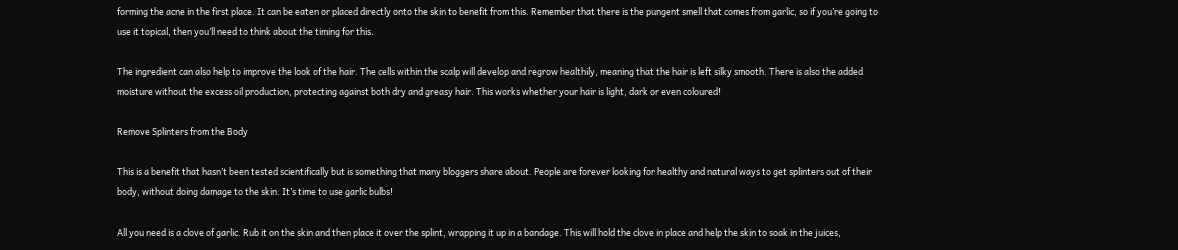forming the acne in the first place. It can be eaten or placed directly onto the skin to benefit from this. Remember that there is the pungent smell that comes from garlic, so if you’re going to use it topical, then you’ll need to think about the timing for this.

The ingredient can also help to improve the look of the hair. The cells within the scalp will develop and regrow healthily, meaning that the hair is left silky smooth. There is also the added moisture without the excess oil production, protecting against both dry and greasy hair. This works whether your hair is light, dark or even coloured!

Remove Splinters from the Body

This is a benefit that hasn’t been tested scientifically but is something that many bloggers share about. People are forever looking for healthy and natural ways to get splinters out of their body, without doing damage to the skin. It’s time to use garlic bulbs!

All you need is a clove of garlic. Rub it on the skin and then place it over the splint, wrapping it up in a bandage. This will hold the clove in place and help the skin to soak in the juices,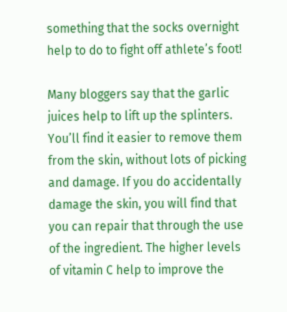something that the socks overnight help to do to fight off athlete’s foot!

Many bloggers say that the garlic juices help to lift up the splinters. You’ll find it easier to remove them from the skin, without lots of picking and damage. If you do accidentally damage the skin, you will find that you can repair that through the use of the ingredient. The higher levels of vitamin C help to improve the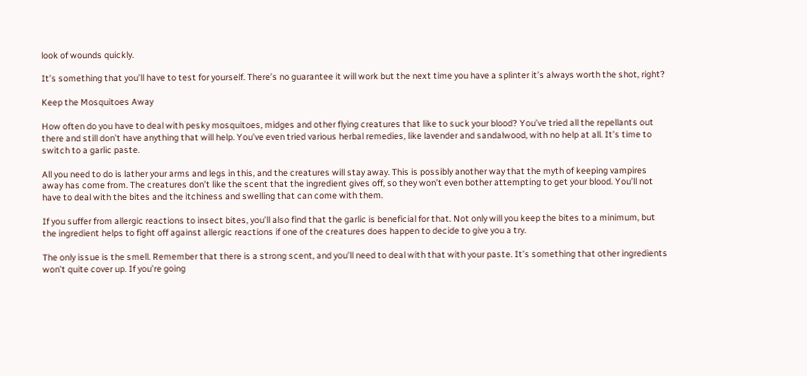look of wounds quickly.

It’s something that you’ll have to test for yourself. There’s no guarantee it will work but the next time you have a splinter it’s always worth the shot, right?

Keep the Mosquitoes Away

How often do you have to deal with pesky mosquitoes, midges and other flying creatures that like to suck your blood? You’ve tried all the repellants out there and still don’t have anything that will help. You’ve even tried various herbal remedies, like lavender and sandalwood, with no help at all. It’s time to switch to a garlic paste.

All you need to do is lather your arms and legs in this, and the creatures will stay away. This is possibly another way that the myth of keeping vampires away has come from. The creatures don’t like the scent that the ingredient gives off, so they won’t even bother attempting to get your blood. You’ll not have to deal with the bites and the itchiness and swelling that can come with them.

If you suffer from allergic reactions to insect bites, you’ll also find that the garlic is beneficial for that. Not only will you keep the bites to a minimum, but the ingredient helps to fight off against allergic reactions if one of the creatures does happen to decide to give you a try.

The only issue is the smell. Remember that there is a strong scent, and you’ll need to deal with that with your paste. It’s something that other ingredients won’t quite cover up. If you’re going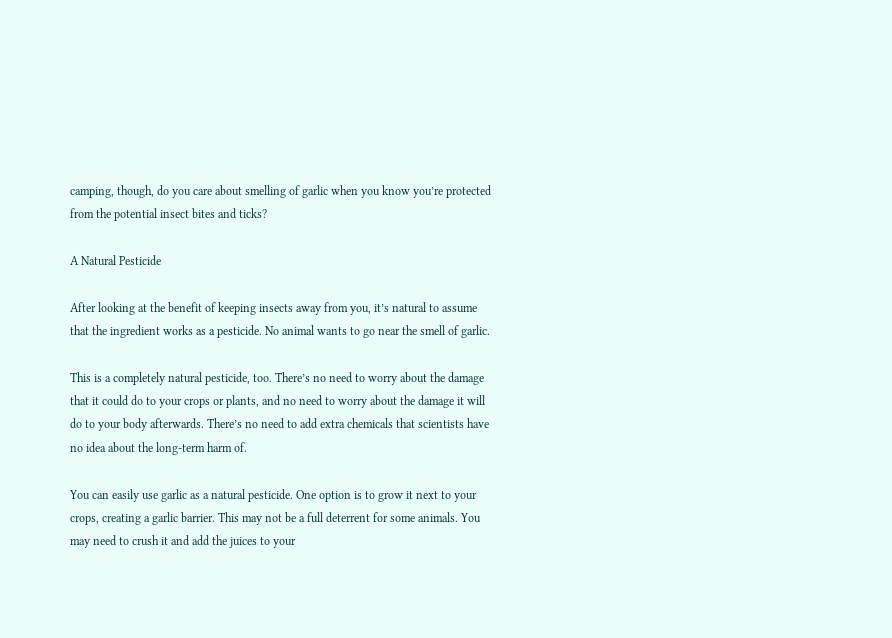camping, though, do you care about smelling of garlic when you know you’re protected from the potential insect bites and ticks?

A Natural Pesticide

After looking at the benefit of keeping insects away from you, it’s natural to assume that the ingredient works as a pesticide. No animal wants to go near the smell of garlic.

This is a completely natural pesticide, too. There’s no need to worry about the damage that it could do to your crops or plants, and no need to worry about the damage it will do to your body afterwards. There’s no need to add extra chemicals that scientists have no idea about the long-term harm of.

You can easily use garlic as a natural pesticide. One option is to grow it next to your crops, creating a garlic barrier. This may not be a full deterrent for some animals. You may need to crush it and add the juices to your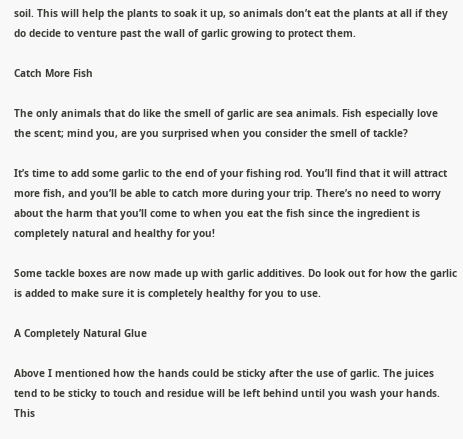soil. This will help the plants to soak it up, so animals don’t eat the plants at all if they do decide to venture past the wall of garlic growing to protect them.

Catch More Fish

The only animals that do like the smell of garlic are sea animals. Fish especially love the scent; mind you, are you surprised when you consider the smell of tackle?

It’s time to add some garlic to the end of your fishing rod. You’ll find that it will attract more fish, and you’ll be able to catch more during your trip. There’s no need to worry about the harm that you’ll come to when you eat the fish since the ingredient is completely natural and healthy for you!

Some tackle boxes are now made up with garlic additives. Do look out for how the garlic is added to make sure it is completely healthy for you to use.

A Completely Natural Glue

Above I mentioned how the hands could be sticky after the use of garlic. The juices tend to be sticky to touch and residue will be left behind until you wash your hands. This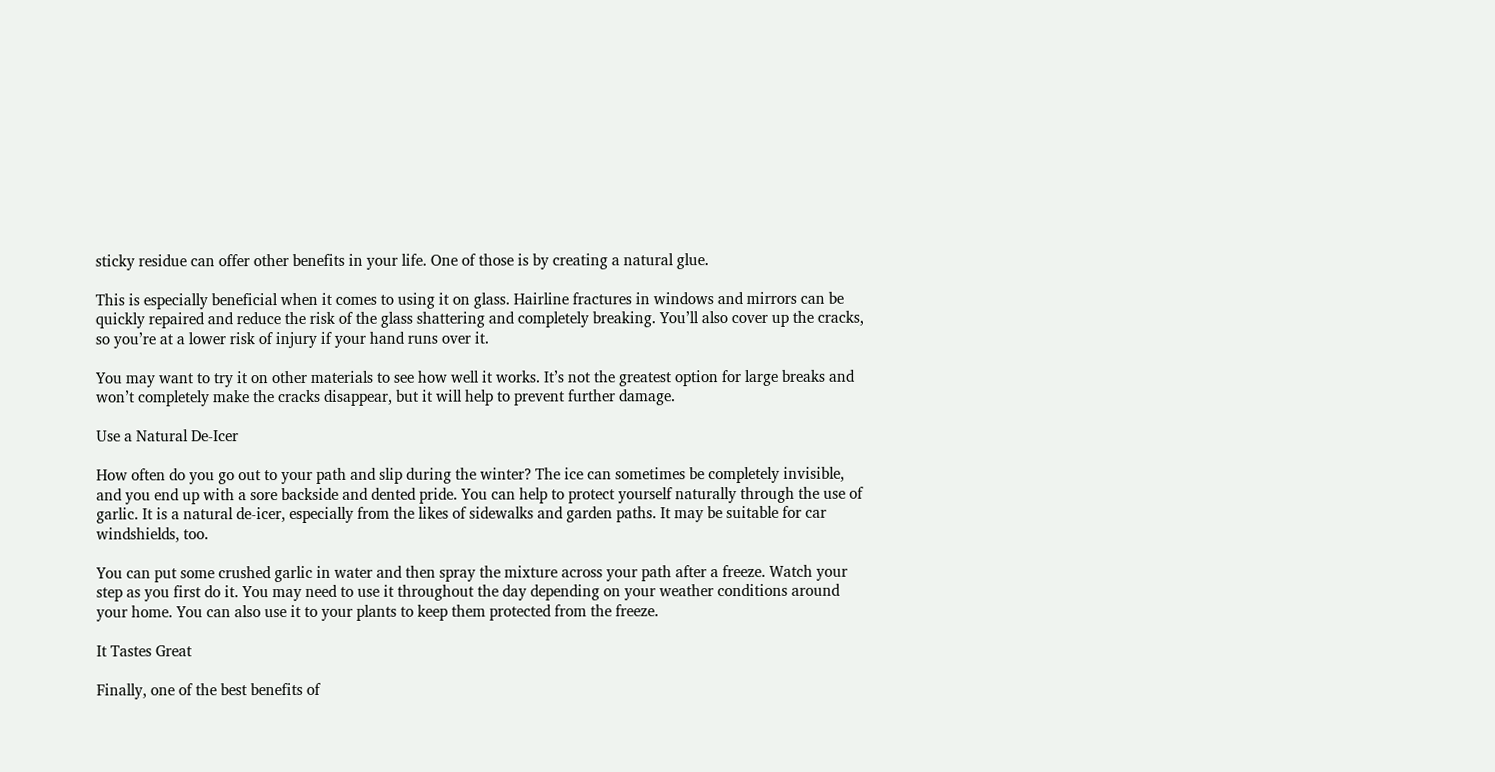sticky residue can offer other benefits in your life. One of those is by creating a natural glue.

This is especially beneficial when it comes to using it on glass. Hairline fractures in windows and mirrors can be quickly repaired and reduce the risk of the glass shattering and completely breaking. You’ll also cover up the cracks, so you’re at a lower risk of injury if your hand runs over it.

You may want to try it on other materials to see how well it works. It’s not the greatest option for large breaks and won’t completely make the cracks disappear, but it will help to prevent further damage.

Use a Natural De-Icer

How often do you go out to your path and slip during the winter? The ice can sometimes be completely invisible, and you end up with a sore backside and dented pride. You can help to protect yourself naturally through the use of garlic. It is a natural de-icer, especially from the likes of sidewalks and garden paths. It may be suitable for car windshields, too.

You can put some crushed garlic in water and then spray the mixture across your path after a freeze. Watch your step as you first do it. You may need to use it throughout the day depending on your weather conditions around your home. You can also use it to your plants to keep them protected from the freeze.

It Tastes Great

Finally, one of the best benefits of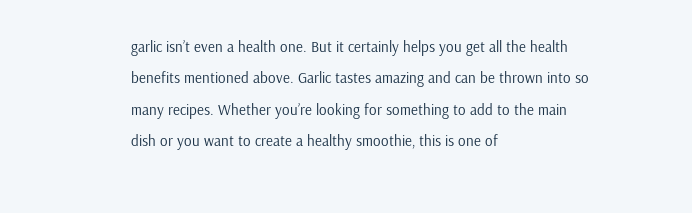garlic isn’t even a health one. But it certainly helps you get all the health benefits mentioned above. Garlic tastes amazing and can be thrown into so many recipes. Whether you’re looking for something to add to the main dish or you want to create a healthy smoothie, this is one of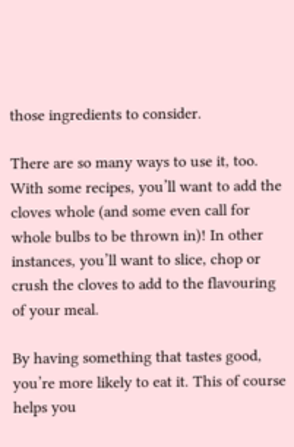those ingredients to consider.

There are so many ways to use it, too. With some recipes, you’ll want to add the cloves whole (and some even call for whole bulbs to be thrown in)! In other instances, you’ll want to slice, chop or crush the cloves to add to the flavouring of your meal.

By having something that tastes good, you’re more likely to eat it. This of course helps you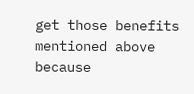get those benefits mentioned above because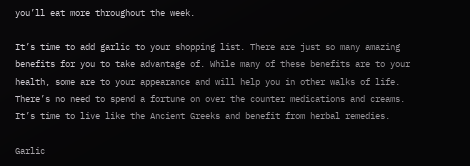you’ll eat more throughout the week.

It’s time to add garlic to your shopping list. There are just so many amazing benefits for you to take advantage of. While many of these benefits are to your health, some are to your appearance and will help you in other walks of life. There’s no need to spend a fortune on over the counter medications and creams. It’s time to live like the Ancient Greeks and benefit from herbal remedies.

Garlic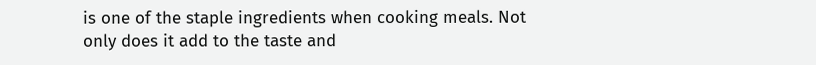is one of the staple ingredients when cooking meals. Not only does it add to the taste and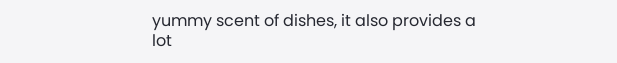yummy scent of dishes, it also provides a lot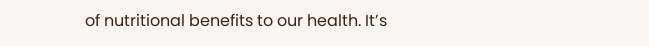of nutritional benefits to our health. It’s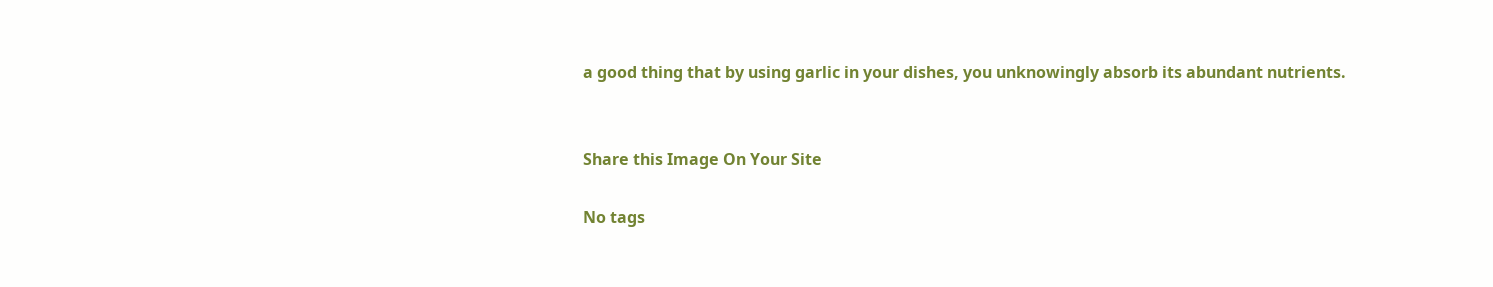a good thing that by using garlic in your dishes, you unknowingly absorb its abundant nutrients.


Share this Image On Your Site

No tags